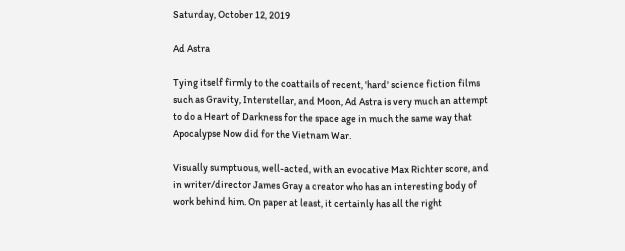Saturday, October 12, 2019

Ad Astra

Tying itself firmly to the coattails of recent, 'hard' science fiction films such as Gravity, Interstellar, and Moon, Ad Astra is very much an attempt to do a Heart of Darkness for the space age in much the same way that Apocalypse Now did for the Vietnam War.

Visually sumptuous, well-acted, with an evocative Max Richter score, and in writer/director James Gray a creator who has an interesting body of work behind him. On paper at least, it certainly has all the right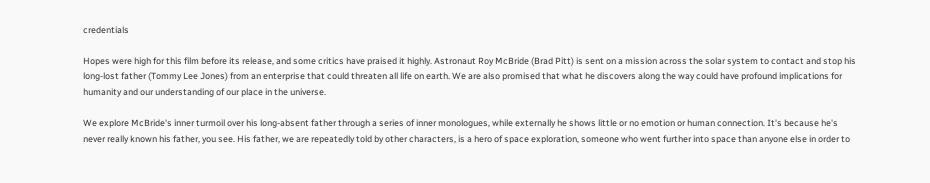credentials

Hopes were high for this film before its release, and some critics have praised it highly. Astronaut Roy McBride (Brad Pitt) is sent on a mission across the solar system to contact and stop his long-lost father (Tommy Lee Jones) from an enterprise that could threaten all life on earth. We are also promised that what he discovers along the way could have profound implications for humanity and our understanding of our place in the universe.

We explore McBride's inner turmoil over his long-absent father through a series of inner monologues, while externally he shows little or no emotion or human connection. It's because he's never really known his father, you see. His father, we are repeatedly told by other characters, is a hero of space exploration, someone who went further into space than anyone else in order to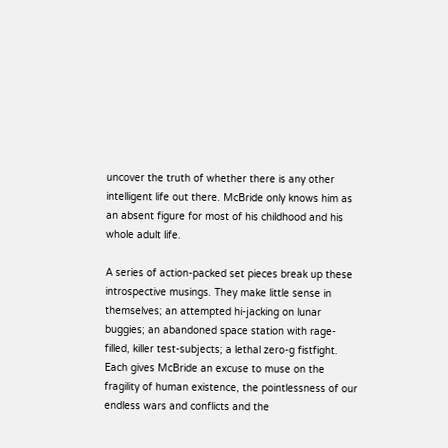uncover the truth of whether there is any other intelligent life out there. McBride only knows him as an absent figure for most of his childhood and his whole adult life.

A series of action-packed set pieces break up these introspective musings. They make little sense in themselves; an attempted hi-jacking on lunar buggies; an abandoned space station with rage-filled, killer test-subjects; a lethal zero-g fistfight. Each gives McBride an excuse to muse on the fragility of human existence, the pointlessness of our endless wars and conflicts and the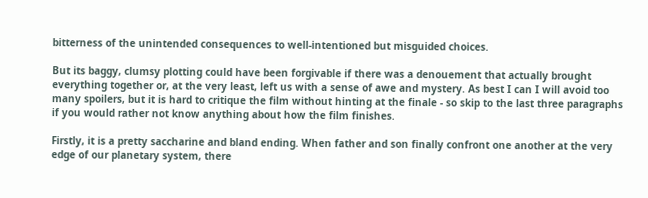bitterness of the unintended consequences to well-intentioned but misguided choices.

But its baggy, clumsy plotting could have been forgivable if there was a denouement that actually brought everything together or, at the very least, left us with a sense of awe and mystery. As best I can I will avoid too many spoilers, but it is hard to critique the film without hinting at the finale - so skip to the last three paragraphs if you would rather not know anything about how the film finishes.

Firstly, it is a pretty saccharine and bland ending. When father and son finally confront one another at the very edge of our planetary system, there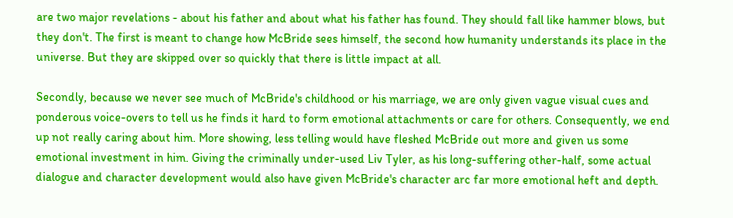are two major revelations - about his father and about what his father has found. They should fall like hammer blows, but they don't. The first is meant to change how McBride sees himself, the second how humanity understands its place in the universe. But they are skipped over so quickly that there is little impact at all.

Secondly, because we never see much of McBride's childhood or his marriage, we are only given vague visual cues and ponderous voice-overs to tell us he finds it hard to form emotional attachments or care for others. Consequently, we end up not really caring about him. More showing, less telling would have fleshed McBride out more and given us some emotional investment in him. Giving the criminally under-used Liv Tyler, as his long-suffering other-half, some actual dialogue and character development would also have given McBride's character arc far more emotional heft and depth.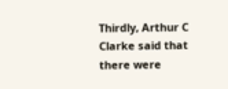Thirdly, Arthur C Clarke said that there were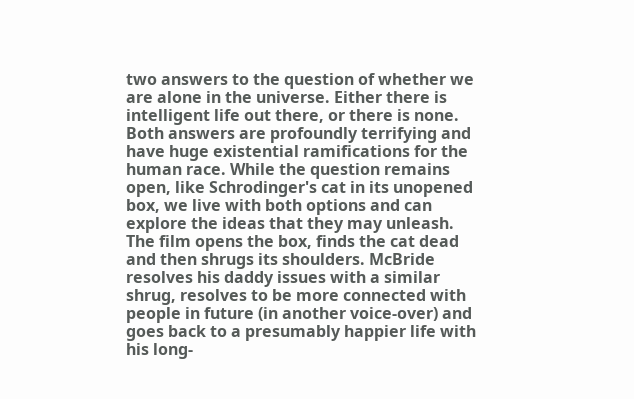two answers to the question of whether we are alone in the universe. Either there is intelligent life out there, or there is none. Both answers are profoundly terrifying and have huge existential ramifications for the human race. While the question remains open, like Schrodinger's cat in its unopened box, we live with both options and can explore the ideas that they may unleash. The film opens the box, finds the cat dead and then shrugs its shoulders. McBride resolves his daddy issues with a similar shrug, resolves to be more connected with people in future (in another voice-over) and goes back to a presumably happier life with his long-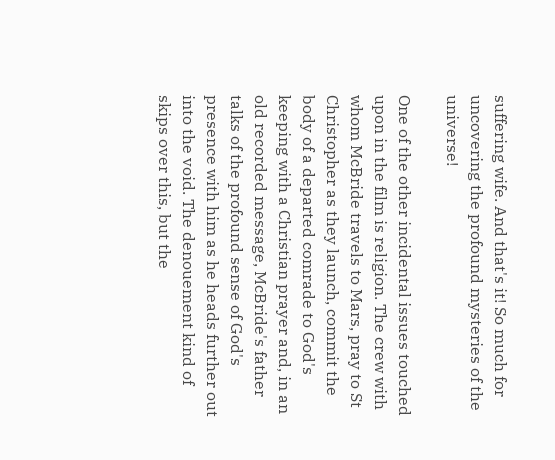suffering wife. And that's it! So much for uncovering the profound mysteries of the universe!

One of the other incidental issues touched upon in the film is religion. The crew with whom McBride travels to Mars, pray to St Christopher as they launch, commit the body of a departed comrade to God's keeping with a Christian prayer and, in an old recorded message, McBride's father talks of the profound sense of God's presence with him as he heads further out into the void. The denouement kind of skips over this, but the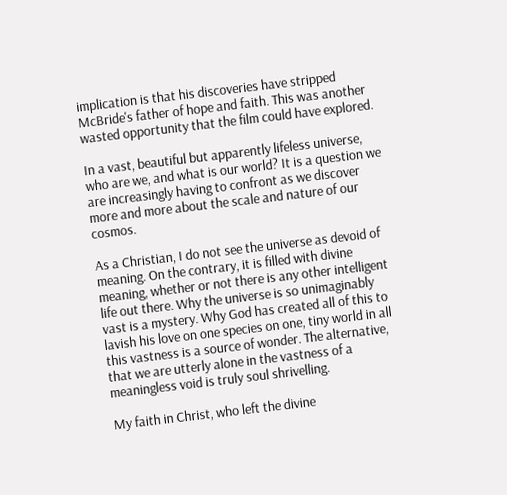implication is that his discoveries have stripped McBride's father of hope and faith. This was another wasted opportunity that the film could have explored.

In a vast, beautiful but apparently lifeless universe, who are we, and what is our world? It is a question we are increasingly having to confront as we discover more and more about the scale and nature of our cosmos.

As a Christian, I do not see the universe as devoid of meaning. On the contrary, it is filled with divine meaning, whether or not there is any other intelligent life out there. Why the universe is so unimaginably vast is a mystery. Why God has created all of this to lavish his love on one species on one, tiny world in all this vastness is a source of wonder. The alternative, that we are utterly alone in the vastness of a meaningless void is truly soul shrivelling.

My faith in Christ, who left the divine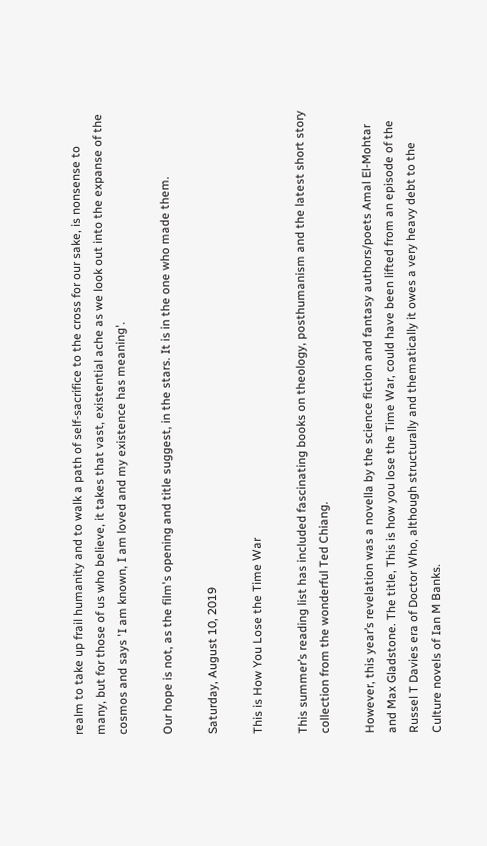realm to take up frail humanity and to walk a path of self-sacrifice to the cross for our sake, is nonsense to many, but for those of us who believe, it takes that vast, existential ache as we look out into the expanse of the cosmos and says 'I am known, I am loved and my existence has meaning'.

Our hope is not, as the film's opening and title suggest, in the stars. It is in the one who made them.

Saturday, August 10, 2019

This is How You Lose the Time War

This summer’s reading list has included fascinating books on theology, posthumanism and the latest short story collection from the wonderful Ted Chiang.

However, this year’s revelation was a novella by the science fiction and fantasy authors/poets Amal El-Mohtar and Max Gladstone. The title, This is how you lose the Time War, could have been lifted from an episode of the Russel T Davies era of Doctor Who, although structurally and thematically it owes a very heavy debt to the Culture novels of Ian M Banks.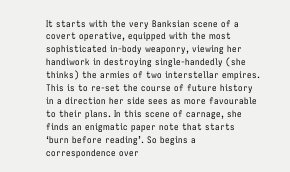It starts with the very Banksian scene of a covert operative, equipped with the most sophisticated in-body weaponry, viewing her handiwork in destroying single-handedly (she thinks) the armies of two interstellar empires. This is to re-set the course of future history in a direction her side sees as more favourable to their plans. In this scene of carnage, she finds an enigmatic paper note that starts ‘burn before reading’. So begins a correspondence over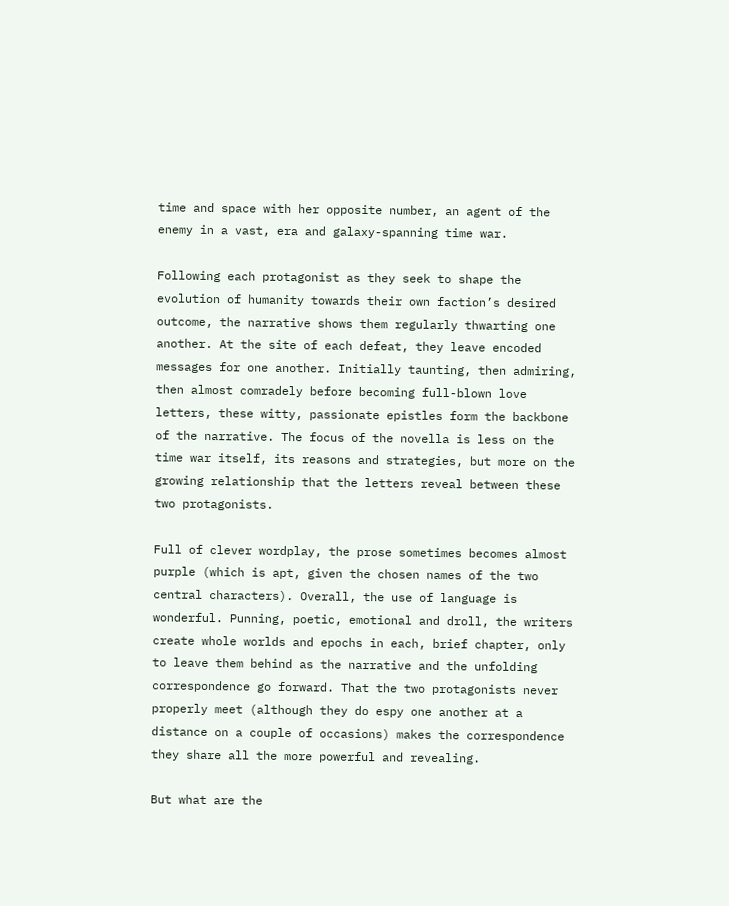time and space with her opposite number, an agent of the enemy in a vast, era and galaxy-spanning time war.

Following each protagonist as they seek to shape the evolution of humanity towards their own faction’s desired outcome, the narrative shows them regularly thwarting one another. At the site of each defeat, they leave encoded messages for one another. Initially taunting, then admiring, then almost comradely before becoming full-blown love letters, these witty, passionate epistles form the backbone of the narrative. The focus of the novella is less on the time war itself, its reasons and strategies, but more on the growing relationship that the letters reveal between these two protagonists.

Full of clever wordplay, the prose sometimes becomes almost purple (which is apt, given the chosen names of the two central characters). Overall, the use of language is wonderful. Punning, poetic, emotional and droll, the writers create whole worlds and epochs in each, brief chapter, only to leave them behind as the narrative and the unfolding correspondence go forward. That the two protagonists never properly meet (although they do espy one another at a distance on a couple of occasions) makes the correspondence they share all the more powerful and revealing.

But what are the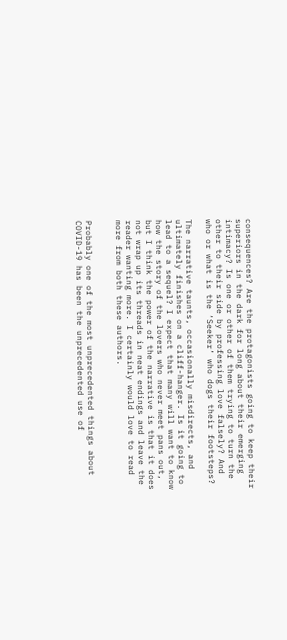consequences? Are the protagonists going to keep their superiors in the dark for long about their emerging intimacy? Is one or other of them trying to turn the other to their side by professing love falsely? And who or what is the ‘Seeker’ who dogs their footsteps?

The narrative taunts, occasionally misdirects, and ultimately finishes on a cliff-hanger. Is it going to lead to a sequel? I expect that many will want to know how the story of the lovers who never meet pans out, but I think the power of the narrative is that it does not wrap up its threads in neat endings and leave the reader wanting more. I certainly would love to read more from both these authors.


Probably one of the most unprecedented things about COVID-19 has been the unprecedented use of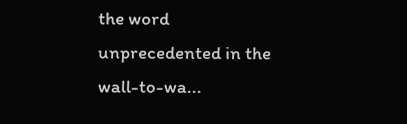the word unprecedented in the wall-to-wa...